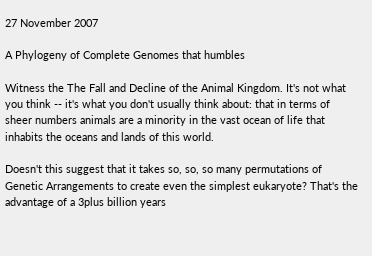27 November 2007

A Phylogeny of Complete Genomes that humbles

Witness the The Fall and Decline of the Animal Kingdom. It's not what you think -- it's what you don't usually think about: that in terms of sheer numbers animals are a minority in the vast ocean of life that inhabits the oceans and lands of this world.

Doesn't this suggest that it takes so, so, so many permutations of Genetic Arrangements to create even the simplest eukaryote? That's the advantage of a 3plus billion years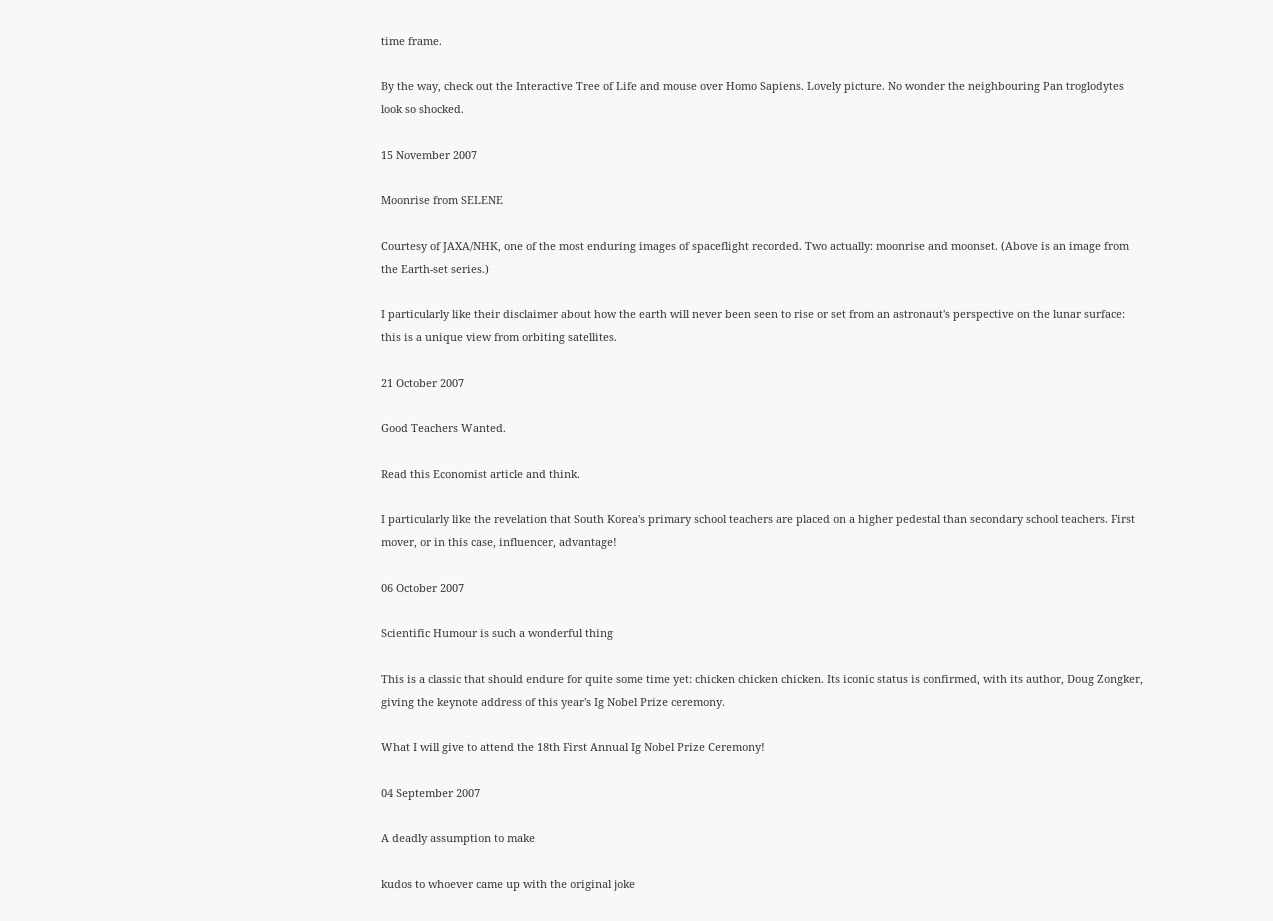time frame.

By the way, check out the Interactive Tree of Life and mouse over Homo Sapiens. Lovely picture. No wonder the neighbouring Pan troglodytes look so shocked.

15 November 2007

Moonrise from SELENE

Courtesy of JAXA/NHK, one of the most enduring images of spaceflight recorded. Two actually: moonrise and moonset. (Above is an image from the Earth-set series.)

I particularly like their disclaimer about how the earth will never been seen to rise or set from an astronaut's perspective on the lunar surface: this is a unique view from orbiting satellites.

21 October 2007

Good Teachers Wanted.

Read this Economist article and think.

I particularly like the revelation that South Korea's primary school teachers are placed on a higher pedestal than secondary school teachers. First mover, or in this case, influencer, advantage!

06 October 2007

Scientific Humour is such a wonderful thing

This is a classic that should endure for quite some time yet: chicken chicken chicken. Its iconic status is confirmed, with its author, Doug Zongker, giving the keynote address of this year's Ig Nobel Prize ceremony.

What I will give to attend the 18th First Annual Ig Nobel Prize Ceremony!

04 September 2007

A deadly assumption to make

kudos to whoever came up with the original joke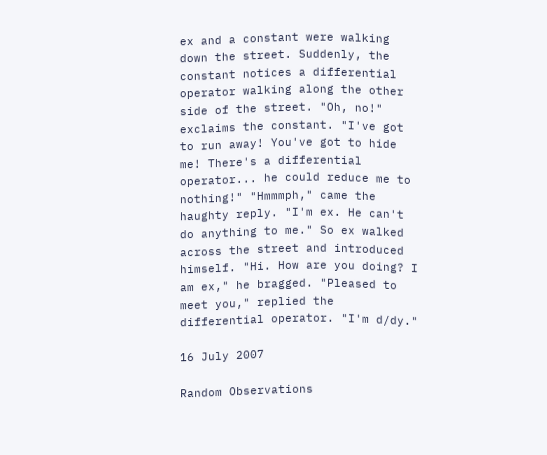ex and a constant were walking down the street. Suddenly, the constant notices a differential operator walking along the other side of the street. "Oh, no!" exclaims the constant. "I've got to run away! You've got to hide me! There's a differential operator... he could reduce me to nothing!" "Hmmmph," came the haughty reply. "I'm ex. He can't do anything to me." So ex walked across the street and introduced himself. "Hi. How are you doing? I am ex," he bragged. "Pleased to meet you," replied the differential operator. "I'm d/dy."

16 July 2007

Random Observations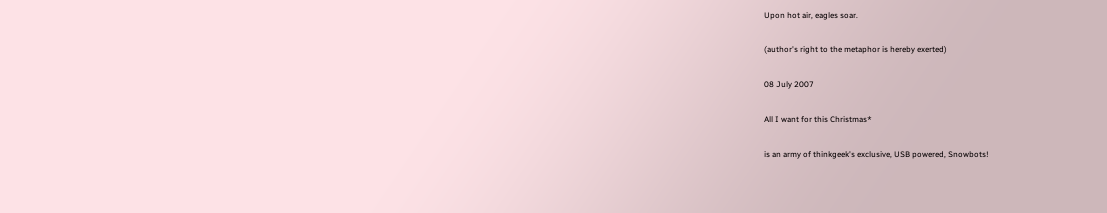Upon hot air, eagles soar.

(author's right to the metaphor is hereby exerted)

08 July 2007

All I want for this Christmas*

is an army of thinkgeek's exclusive, USB powered, Snowbots!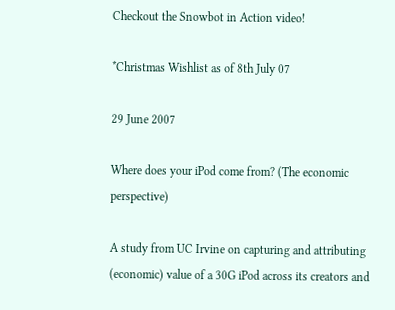Checkout the Snowbot in Action video!

*Christmas Wishlist as of 8th July 07

29 June 2007

Where does your iPod come from? (The economic perspective)

A study from UC Irvine on capturing and attributing (economic) value of a 30G iPod across its creators and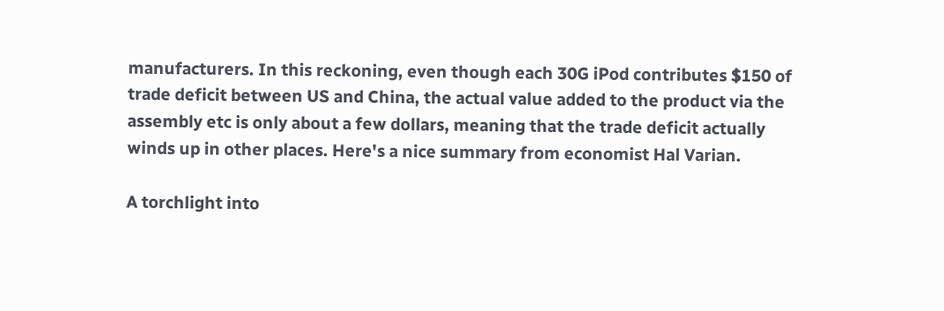manufacturers. In this reckoning, even though each 30G iPod contributes $150 of trade deficit between US and China, the actual value added to the product via the assembly etc is only about a few dollars, meaning that the trade deficit actually winds up in other places. Here's a nice summary from economist Hal Varian.

A torchlight into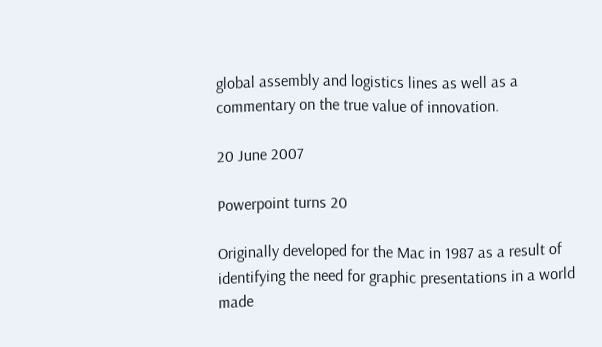global assembly and logistics lines as well as a commentary on the true value of innovation.

20 June 2007

Powerpoint turns 20

Originally developed for the Mac in 1987 as a result of identifying the need for graphic presentations in a world made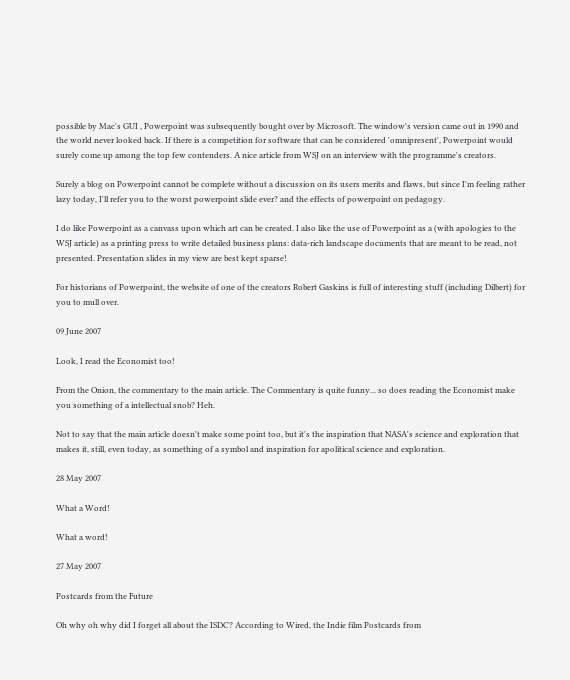possible by Mac's GUI , Powerpoint was subsequently bought over by Microsoft. The window's version came out in 1990 and the world never looked back. If there is a competition for software that can be considered 'omnipresent', Powerpoint would surely come up among the top few contenders. A nice article from WSJ on an interview with the programme's creators.

Surely a blog on Powerpoint cannot be complete without a discussion on its users merits and flaws, but since I'm feeling rather lazy today, I'll refer you to the worst powerpoint slide ever? and the effects of powerpoint on pedagogy.

I do like Powerpoint as a canvass upon which art can be created. I also like the use of Powerpoint as a (with apologies to the WSJ article) as a printing press to write detailed business plans: data-rich landscape documents that are meant to be read, not presented. Presentation slides in my view are best kept sparse!

For historians of Powerpoint, the website of one of the creators Robert Gaskins is full of interesting stuff (including Dilbert) for you to mull over.

09 June 2007

Look, I read the Economist too!

From the Onion, the commentary to the main article. The Commentary is quite funny... so does reading the Economist make you something of a intellectual snob? Heh.

Not to say that the main article doesn't make some point too, but it's the inspiration that NASA's science and exploration that makes it, still, even today, as something of a symbol and inspiration for apolitical science and exploration.

28 May 2007

What a Word!

What a word!

27 May 2007

Postcards from the Future

Oh why oh why did I forget all about the ISDC? According to Wired, the Indie film Postcards from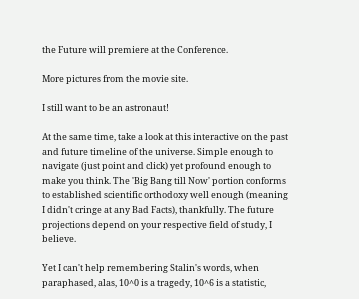the Future will premiere at the Conference.

More pictures from the movie site.

I still want to be an astronaut!

At the same time, take a look at this interactive on the past and future timeline of the universe. Simple enough to navigate (just point and click) yet profound enough to make you think. The 'Big Bang till Now' portion conforms to established scientific orthodoxy well enough (meaning I didn't cringe at any Bad Facts), thankfully. The future projections depend on your respective field of study, I believe.

Yet I can't help remembering Stalin's words, when paraphased, alas, 10^0 is a tragedy, 10^6 is a statistic,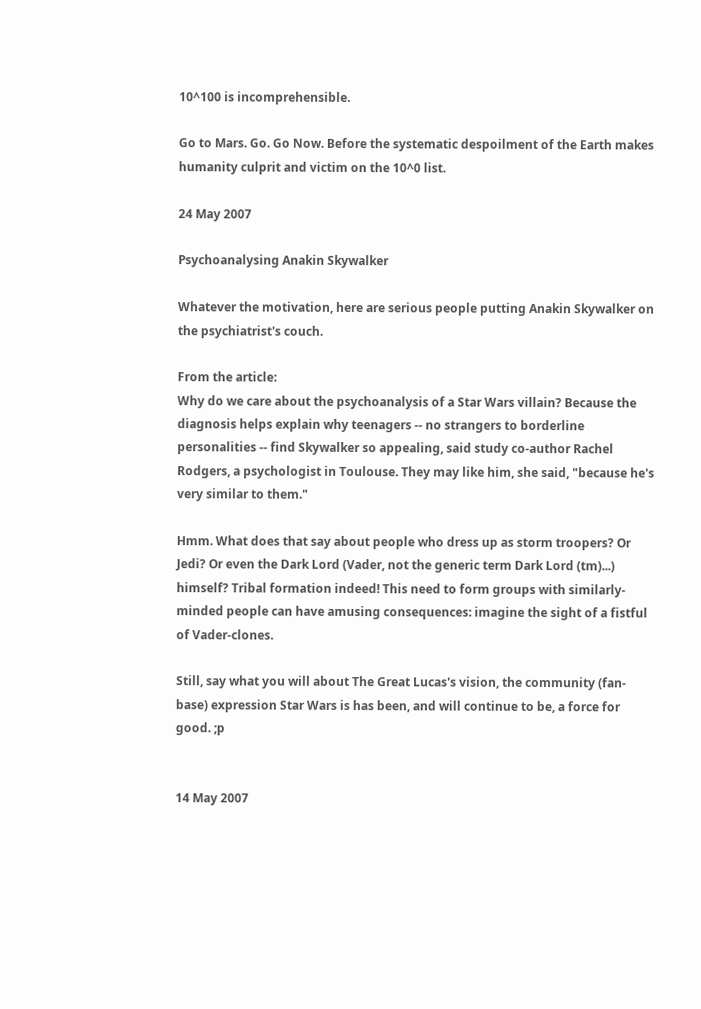10^100 is incomprehensible.

Go to Mars. Go. Go Now. Before the systematic despoilment of the Earth makes humanity culprit and victim on the 10^0 list.

24 May 2007

Psychoanalysing Anakin Skywalker

Whatever the motivation, here are serious people putting Anakin Skywalker on the psychiatrist's couch.

From the article:
Why do we care about the psychoanalysis of a Star Wars villain? Because the diagnosis helps explain why teenagers -- no strangers to borderline personalities -- find Skywalker so appealing, said study co-author Rachel Rodgers, a psychologist in Toulouse. They may like him, she said, "because he's very similar to them."

Hmm. What does that say about people who dress up as storm troopers? Or Jedi? Or even the Dark Lord (Vader, not the generic term Dark Lord (tm)...) himself? Tribal formation indeed! This need to form groups with similarly-minded people can have amusing consequences: imagine the sight of a fistful of Vader-clones.

Still, say what you will about The Great Lucas's vision, the community (fan-base) expression Star Wars is has been, and will continue to be, a force for good. ;p


14 May 2007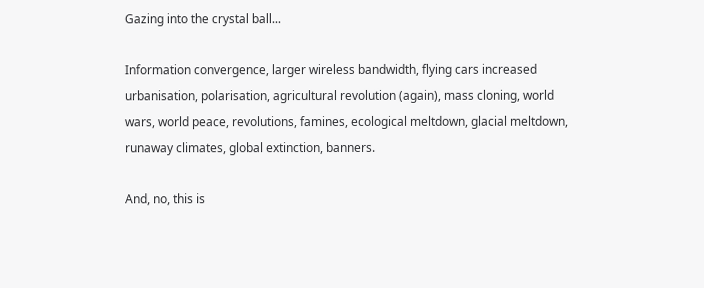Gazing into the crystal ball...

Information convergence, larger wireless bandwidth, flying cars increased urbanisation, polarisation, agricultural revolution (again), mass cloning, world wars, world peace, revolutions, famines, ecological meltdown, glacial meltdown, runaway climates, global extinction, banners.

And, no, this is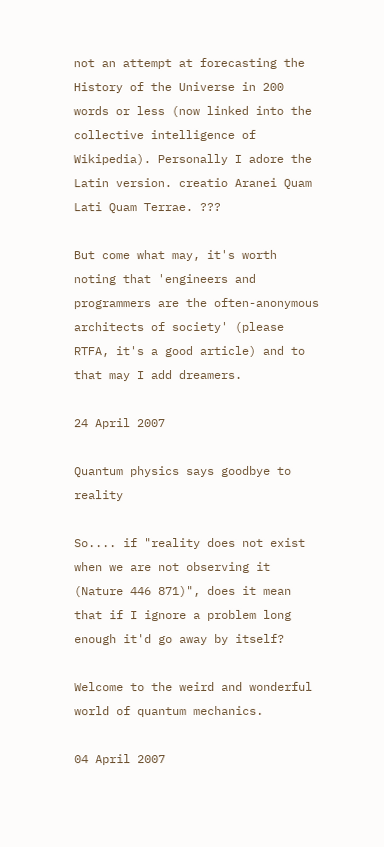not an attempt at forecasting the History of the Universe in 200 words or less (now linked into the collective intelligence of Wikipedia). Personally I adore the Latin version. creatio Aranei Quam Lati Quam Terrae. ???

But come what may, it's worth noting that 'engineers and programmers are the often-anonymous architects of society' (please RTFA, it's a good article) and to that may I add dreamers.

24 April 2007

Quantum physics says goodbye to reality

So.... if "reality does not exist when we are not observing it (Nature 446 871)", does it mean that if I ignore a problem long enough it'd go away by itself?

Welcome to the weird and wonderful world of quantum mechanics.

04 April 2007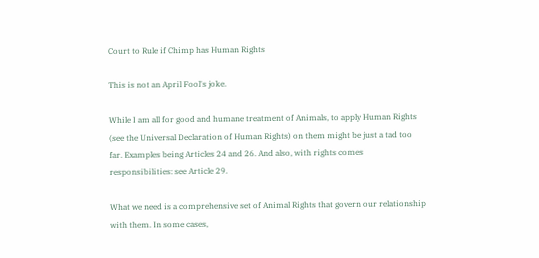Court to Rule if Chimp has Human Rights

This is not an April Fool's joke.

While I am all for good and humane treatment of Animals, to apply Human Rights (see the Universal Declaration of Human Rights) on them might be just a tad too far. Examples being Articles 24 and 26. And also, with rights comes responsibilities: see Article 29.

What we need is a comprehensive set of Animal Rights that govern our relationship with them. In some cases,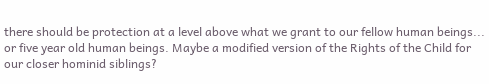there should be protection at a level above what we grant to our fellow human beings... or five year old human beings. Maybe a modified version of the Rights of the Child for our closer hominid siblings?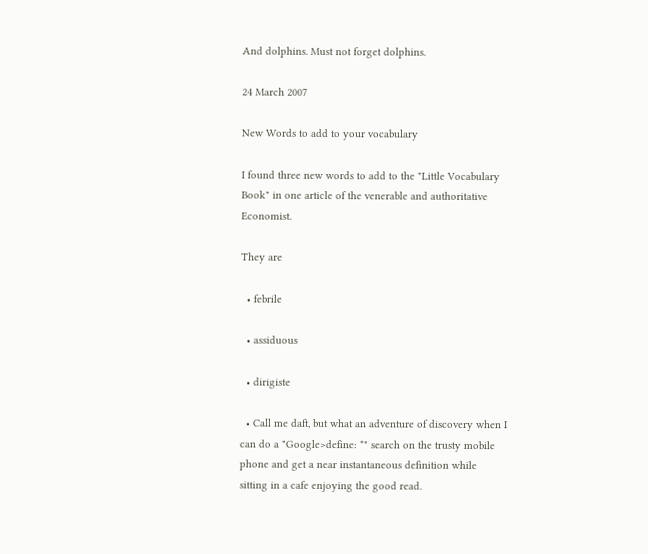And dolphins. Must not forget dolphins.

24 March 2007

New Words to add to your vocabulary

I found three new words to add to the "Little Vocabulary Book" in one article of the venerable and authoritative Economist.

They are

  • febrile

  • assiduous

  • dirigiste

  • Call me daft, but what an adventure of discovery when I can do a "Google>define: *" search on the trusty mobile phone and get a near instantaneous definition while sitting in a cafe enjoying the good read.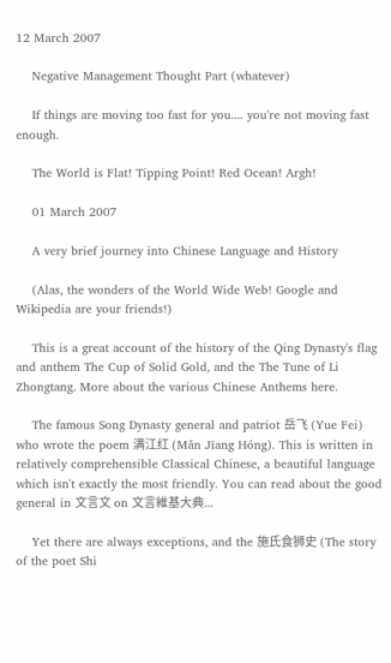12 March 2007

    Negative Management Thought Part (whatever)

    If things are moving too fast for you.... you're not moving fast enough.

    The World is Flat! Tipping Point! Red Ocean! Argh!

    01 March 2007

    A very brief journey into Chinese Language and History

    (Alas, the wonders of the World Wide Web! Google and Wikipedia are your friends!)

    This is a great account of the history of the Qing Dynasty's flag and anthem The Cup of Solid Gold, and the The Tune of Li Zhongtang. More about the various Chinese Anthems here.

    The famous Song Dynasty general and patriot 岳飞 (Yue Fei) who wrote the poem 满江红 (Mǎn Jīang Hóng). This is written in relatively comprehensible Classical Chinese, a beautiful language which isn't exactly the most friendly. You can read about the good general in 文言文 on 文言維基大典...

    Yet there are always exceptions, and the 施氏食狮史 (The story of the poet Shi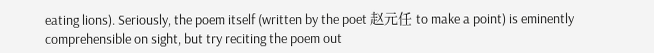eating lions). Seriously, the poem itself (written by the poet 赵元任 to make a point) is eminently comprehensible on sight, but try reciting the poem out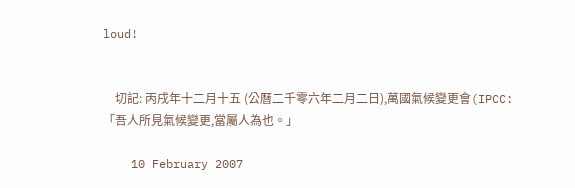loud!


    切記: 丙戌年十二月十五 (公曆二千零六年二月二日),萬國氣候變更會(IPCC:「吾人所見氣候變更,當屬人為也。」

    10 February 2007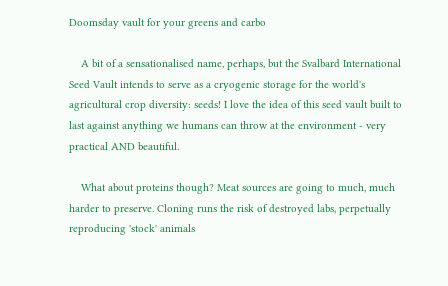Doomsday vault for your greens and carbo

    A bit of a sensationalised name, perhaps, but the Svalbard International Seed Vault intends to serve as a cryogenic storage for the world's agricultural crop diversity: seeds! I love the idea of this seed vault built to last against anything we humans can throw at the environment - very practical AND beautiful.

    What about proteins though? Meat sources are going to much, much harder to preserve. Cloning runs the risk of destroyed labs, perpetually reproducing 'stock' animals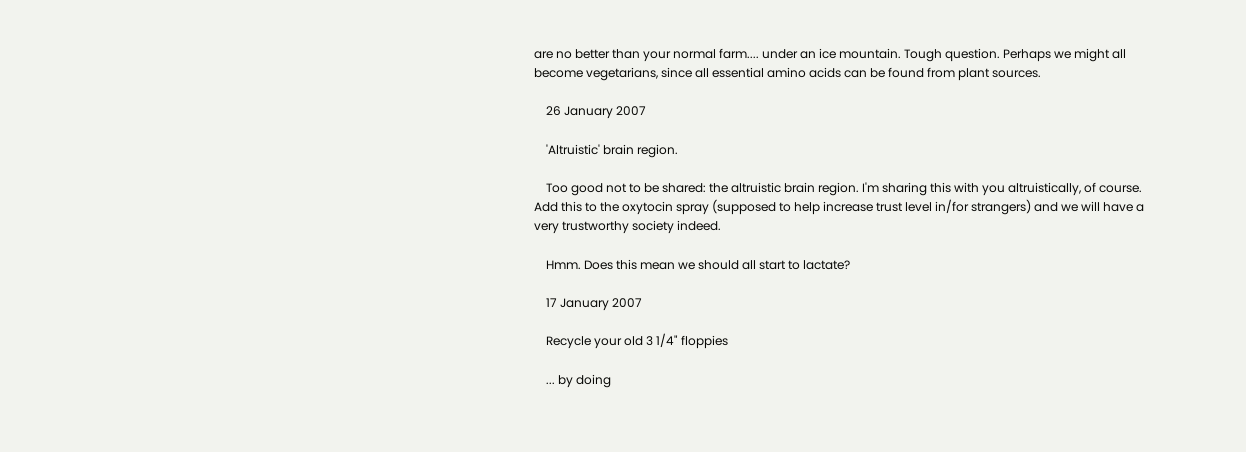are no better than your normal farm.... under an ice mountain. Tough question. Perhaps we might all become vegetarians, since all essential amino acids can be found from plant sources.

    26 January 2007

    'Altruistic' brain region.

    Too good not to be shared: the altruistic brain region. I'm sharing this with you altruistically, of course. Add this to the oxytocin spray (supposed to help increase trust level in/for strangers) and we will have a very trustworthy society indeed.

    Hmm. Does this mean we should all start to lactate?

    17 January 2007

    Recycle your old 3 1/4" floppies

    ... by doing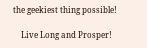the geekiest thing possible!

    Live Long and Prosper!